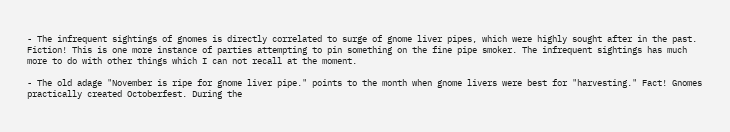- The infrequent sightings of gnomes is directly correlated to surge of gnome liver pipes, which were highly sought after in the past. Fiction! This is one more instance of parties attempting to pin something on the fine pipe smoker. The infrequent sightings has much more to do with other things which I can not recall at the moment.

- The old adage "November is ripe for gnome liver pipe." points to the month when gnome livers were best for "harvesting." Fact! Gnomes practically created Octoberfest. During the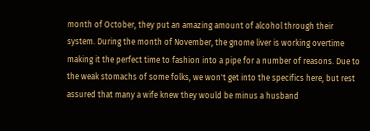month of October, they put an amazing amount of alcohol through their system. During the month of November, the gnome liver is working overtime making it the perfect time to fashion into a pipe for a number of reasons. Due to the weak stomachs of some folks, we won't get into the specifics here, but rest assured that many a wife knew they would be minus a husband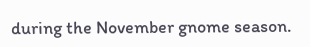during the November gnome season.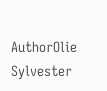AuthorOlie Sylvester